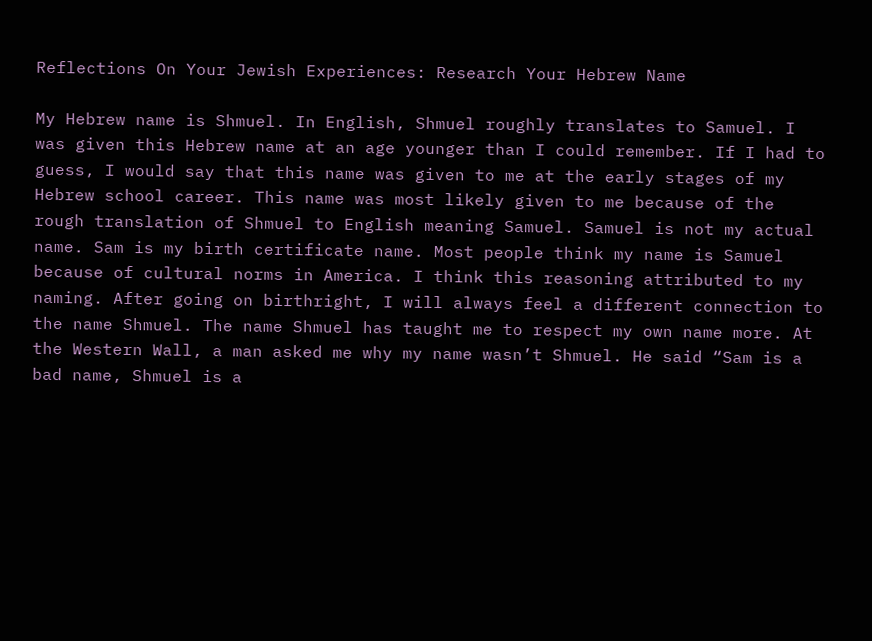Reflections On Your Jewish Experiences: Research Your Hebrew Name

My Hebrew name is Shmuel. In English, Shmuel roughly translates to Samuel. I was given this Hebrew name at an age younger than I could remember. If I had to guess, I would say that this name was given to me at the early stages of my Hebrew school career. This name was most likely given to me because of the rough translation of Shmuel to English meaning Samuel. Samuel is not my actual name. Sam is my birth certificate name. Most people think my name is Samuel because of cultural norms in America. I think this reasoning attributed to my naming. After going on birthright, I will always feel a different connection to the name Shmuel. The name Shmuel has taught me to respect my own name more. At the Western Wall, a man asked me why my name wasn’t Shmuel. He said “Sam is a bad name, Shmuel is a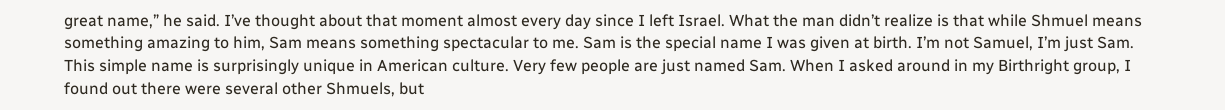great name,” he said. I’ve thought about that moment almost every day since I left Israel. What the man didn’t realize is that while Shmuel means something amazing to him, Sam means something spectacular to me. Sam is the special name I was given at birth. I’m not Samuel, I’m just Sam. This simple name is surprisingly unique in American culture. Very few people are just named Sam. When I asked around in my Birthright group, I found out there were several other Shmuels, but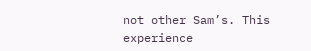not other Sam’s. This experience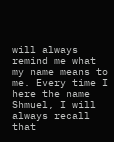will always remind me what my name means to me. Every time I here the name Shmuel, I will always recall that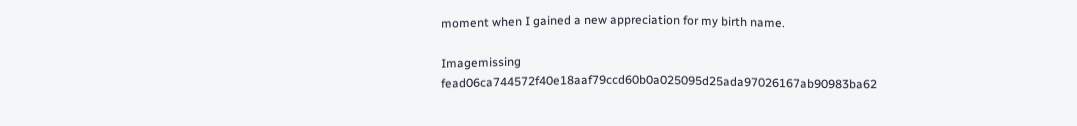moment when I gained a new appreciation for my birth name.

Imagemissing fead06ca744572f40e18aaf79ccd60b0a025095d25ada97026167ab90983ba62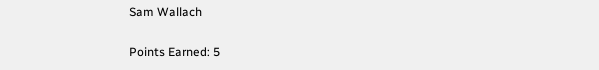Sam Wallach

Points Earned: 5